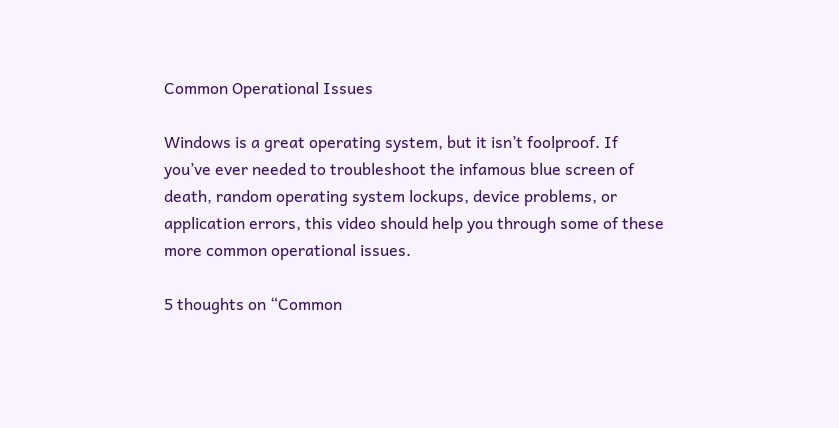Common Operational Issues

Windows is a great operating system, but it isn’t foolproof. If you’ve ever needed to troubleshoot the infamous blue screen of death, random operating system lockups, device problems, or application errors, this video should help you through some of these more common operational issues.

5 thoughts on “Common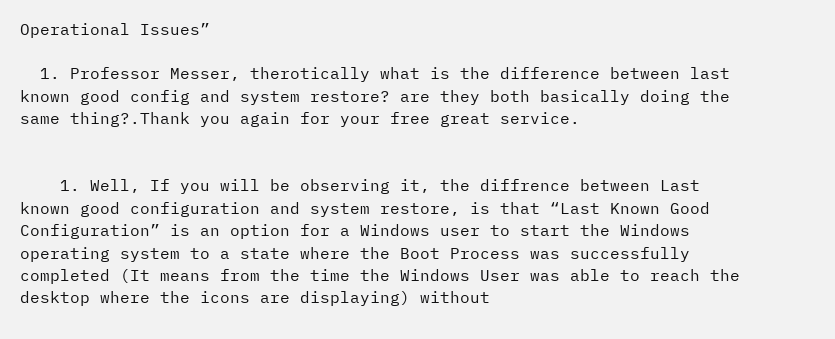Operational Issues”

  1. Professor Messer, therotically what is the difference between last known good config and system restore? are they both basically doing the same thing?.Thank you again for your free great service.


    1. Well, If you will be observing it, the diffrence between Last known good configuration and system restore, is that “Last Known Good Configuration” is an option for a Windows user to start the Windows operating system to a state where the Boot Process was successfully completed (It means from the time the Windows User was able to reach the desktop where the icons are displaying) without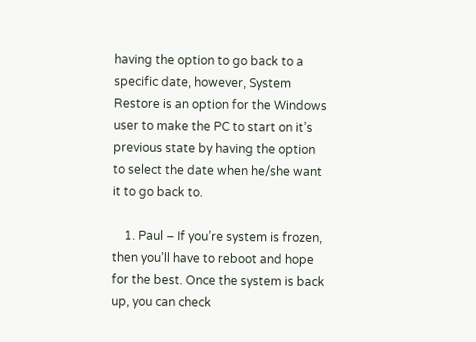having the option to go back to a specific date, however, System Restore is an option for the Windows user to make the PC to start on it’s previous state by having the option to select the date when he/she want it to go back to.

    1. Paul – If you’re system is frozen, then you’ll have to reboot and hope for the best. Once the system is back up, you can check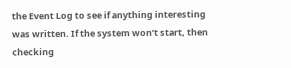the Event Log to see if anything interesting was written. If the system won’t start, then checking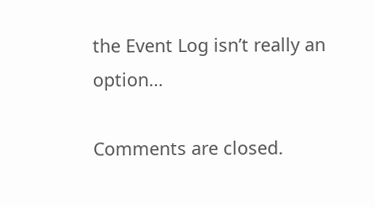the Event Log isn’t really an option…

Comments are closed.